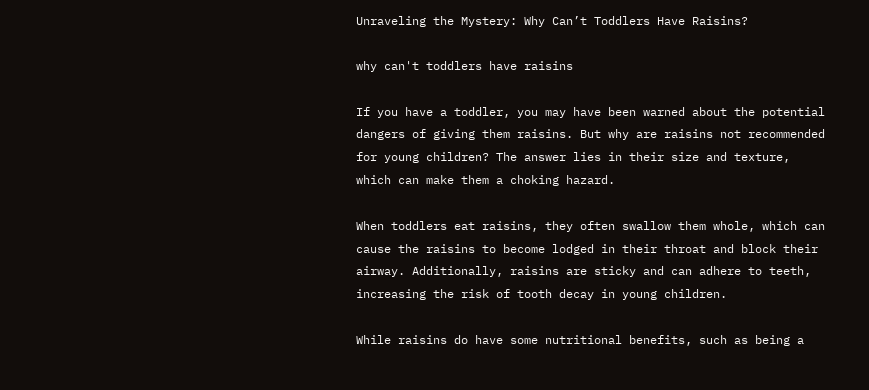Unraveling the Mystery: Why Can’t Toddlers Have Raisins?

why can't toddlers have raisins

If you have a toddler, you may have been warned about the potential dangers of giving them raisins. But why are raisins not recommended for young children? The answer lies in their size and texture, which can make them a choking hazard.

When toddlers eat raisins, they often swallow them whole, which can cause the raisins to become lodged in their throat and block their airway. Additionally, raisins are sticky and can adhere to teeth, increasing the risk of tooth decay in young children.

While raisins do have some nutritional benefits, such as being a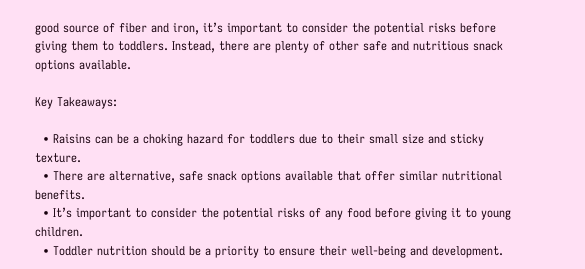good source of fiber and iron, it’s important to consider the potential risks before giving them to toddlers. Instead, there are plenty of other safe and nutritious snack options available.

Key Takeaways:

  • Raisins can be a choking hazard for toddlers due to their small size and sticky texture.
  • There are alternative, safe snack options available that offer similar nutritional benefits.
  • It’s important to consider the potential risks of any food before giving it to young children.
  • Toddler nutrition should be a priority to ensure their well-being and development.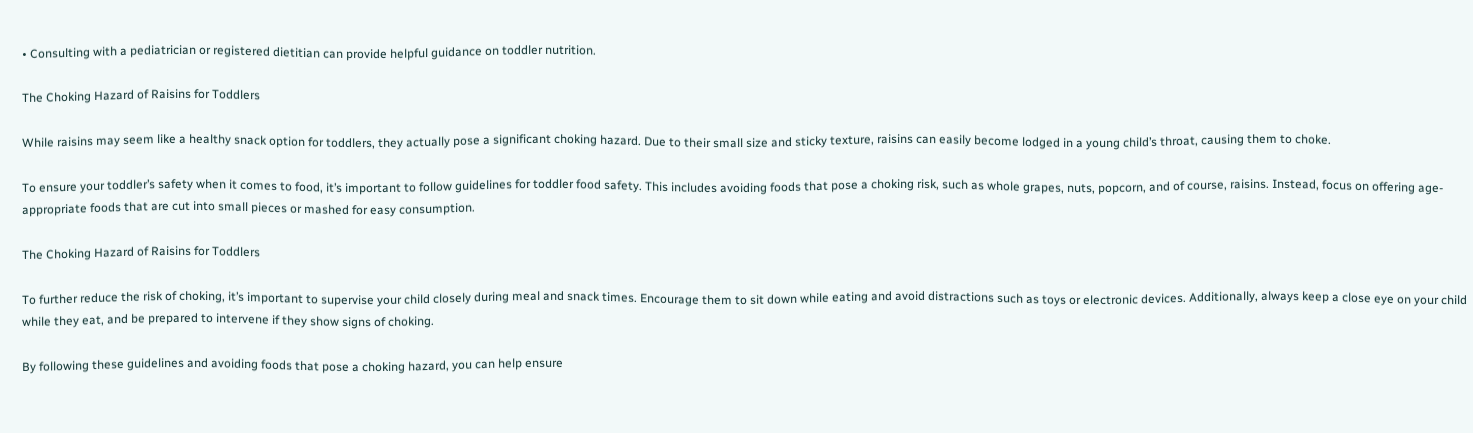• Consulting with a pediatrician or registered dietitian can provide helpful guidance on toddler nutrition.

The Choking Hazard of Raisins for Toddlers

While raisins may seem like a healthy snack option for toddlers, they actually pose a significant choking hazard. Due to their small size and sticky texture, raisins can easily become lodged in a young child’s throat, causing them to choke.

To ensure your toddler’s safety when it comes to food, it’s important to follow guidelines for toddler food safety. This includes avoiding foods that pose a choking risk, such as whole grapes, nuts, popcorn, and of course, raisins. Instead, focus on offering age-appropriate foods that are cut into small pieces or mashed for easy consumption.

The Choking Hazard of Raisins for Toddlers

To further reduce the risk of choking, it’s important to supervise your child closely during meal and snack times. Encourage them to sit down while eating and avoid distractions such as toys or electronic devices. Additionally, always keep a close eye on your child while they eat, and be prepared to intervene if they show signs of choking.

By following these guidelines and avoiding foods that pose a choking hazard, you can help ensure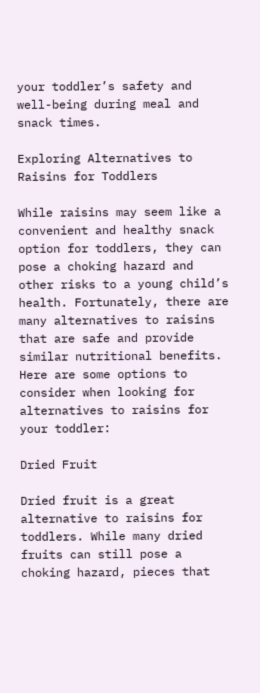your toddler’s safety and well-being during meal and snack times.

Exploring Alternatives to Raisins for Toddlers

While raisins may seem like a convenient and healthy snack option for toddlers, they can pose a choking hazard and other risks to a young child’s health. Fortunately, there are many alternatives to raisins that are safe and provide similar nutritional benefits. Here are some options to consider when looking for alternatives to raisins for your toddler:

Dried Fruit

Dried fruit is a great alternative to raisins for toddlers. While many dried fruits can still pose a choking hazard, pieces that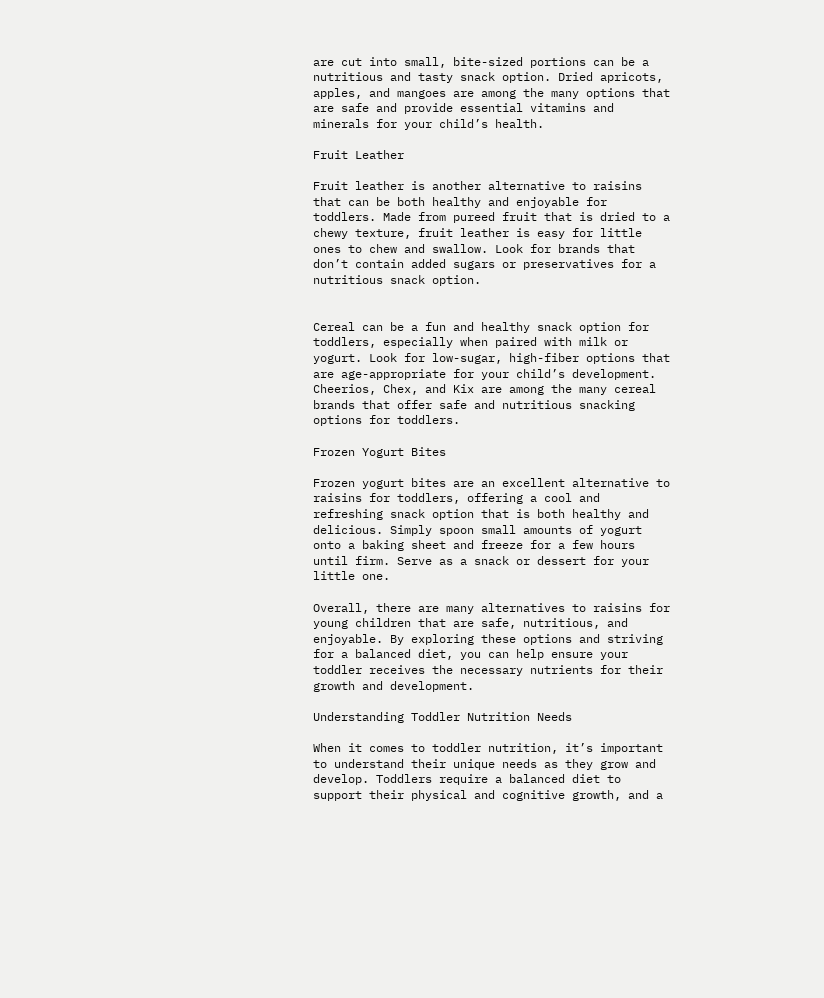are cut into small, bite-sized portions can be a nutritious and tasty snack option. Dried apricots, apples, and mangoes are among the many options that are safe and provide essential vitamins and minerals for your child’s health.

Fruit Leather

Fruit leather is another alternative to raisins that can be both healthy and enjoyable for toddlers. Made from pureed fruit that is dried to a chewy texture, fruit leather is easy for little ones to chew and swallow. Look for brands that don’t contain added sugars or preservatives for a nutritious snack option.


Cereal can be a fun and healthy snack option for toddlers, especially when paired with milk or yogurt. Look for low-sugar, high-fiber options that are age-appropriate for your child’s development. Cheerios, Chex, and Kix are among the many cereal brands that offer safe and nutritious snacking options for toddlers.

Frozen Yogurt Bites

Frozen yogurt bites are an excellent alternative to raisins for toddlers, offering a cool and refreshing snack option that is both healthy and delicious. Simply spoon small amounts of yogurt onto a baking sheet and freeze for a few hours until firm. Serve as a snack or dessert for your little one.

Overall, there are many alternatives to raisins for young children that are safe, nutritious, and enjoyable. By exploring these options and striving for a balanced diet, you can help ensure your toddler receives the necessary nutrients for their growth and development.

Understanding Toddler Nutrition Needs

When it comes to toddler nutrition, it’s important to understand their unique needs as they grow and develop. Toddlers require a balanced diet to support their physical and cognitive growth, and a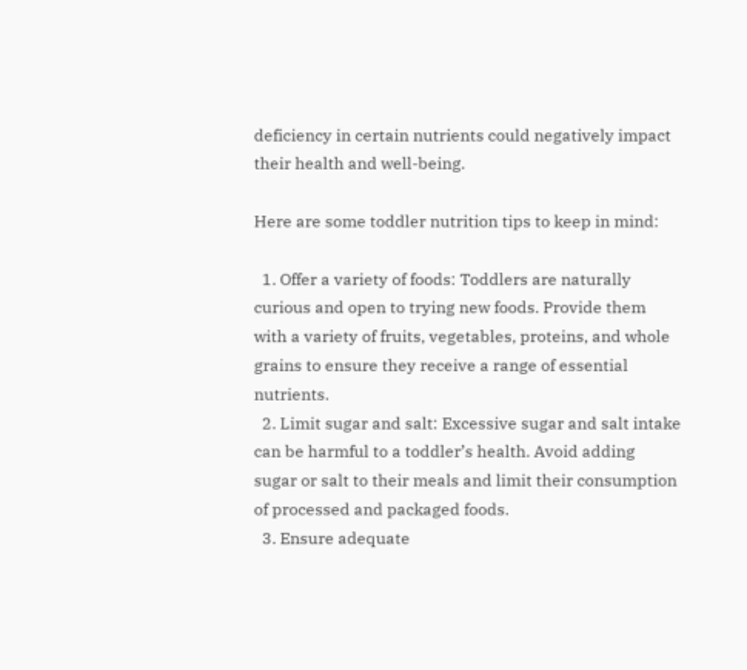deficiency in certain nutrients could negatively impact their health and well-being.

Here are some toddler nutrition tips to keep in mind:

  1. Offer a variety of foods: Toddlers are naturally curious and open to trying new foods. Provide them with a variety of fruits, vegetables, proteins, and whole grains to ensure they receive a range of essential nutrients.
  2. Limit sugar and salt: Excessive sugar and salt intake can be harmful to a toddler’s health. Avoid adding sugar or salt to their meals and limit their consumption of processed and packaged foods.
  3. Ensure adequate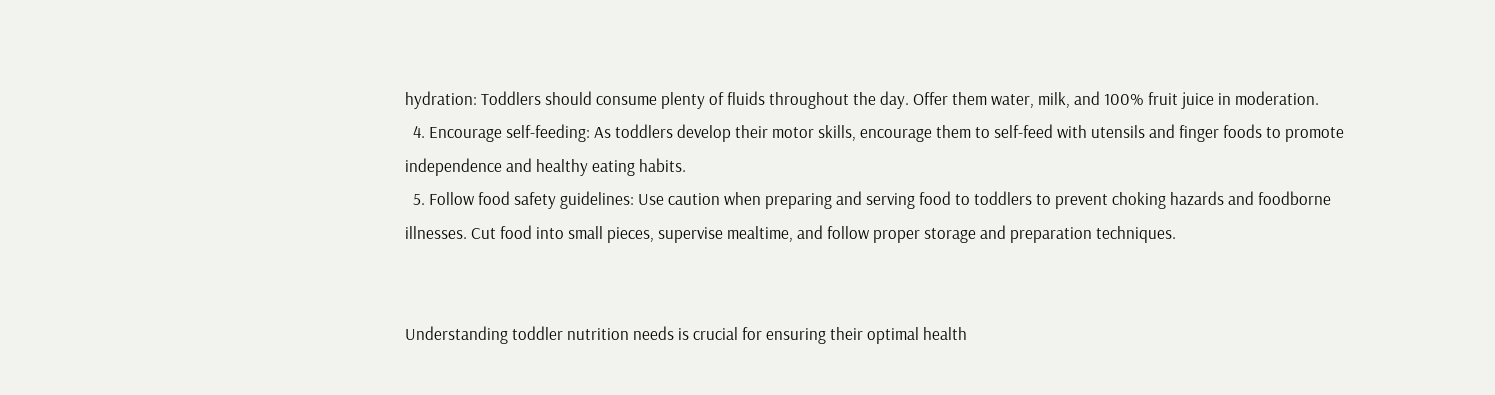hydration: Toddlers should consume plenty of fluids throughout the day. Offer them water, milk, and 100% fruit juice in moderation.
  4. Encourage self-feeding: As toddlers develop their motor skills, encourage them to self-feed with utensils and finger foods to promote independence and healthy eating habits.
  5. Follow food safety guidelines: Use caution when preparing and serving food to toddlers to prevent choking hazards and foodborne illnesses. Cut food into small pieces, supervise mealtime, and follow proper storage and preparation techniques.


Understanding toddler nutrition needs is crucial for ensuring their optimal health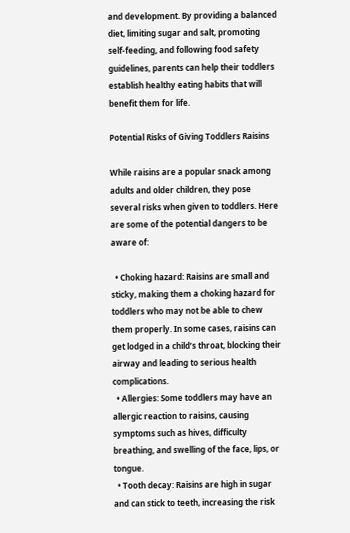and development. By providing a balanced diet, limiting sugar and salt, promoting self-feeding, and following food safety guidelines, parents can help their toddlers establish healthy eating habits that will benefit them for life.

Potential Risks of Giving Toddlers Raisins

While raisins are a popular snack among adults and older children, they pose several risks when given to toddlers. Here are some of the potential dangers to be aware of:

  • Choking hazard: Raisins are small and sticky, making them a choking hazard for toddlers who may not be able to chew them properly. In some cases, raisins can get lodged in a child’s throat, blocking their airway and leading to serious health complications.
  • Allergies: Some toddlers may have an allergic reaction to raisins, causing symptoms such as hives, difficulty breathing, and swelling of the face, lips, or tongue.
  • Tooth decay: Raisins are high in sugar and can stick to teeth, increasing the risk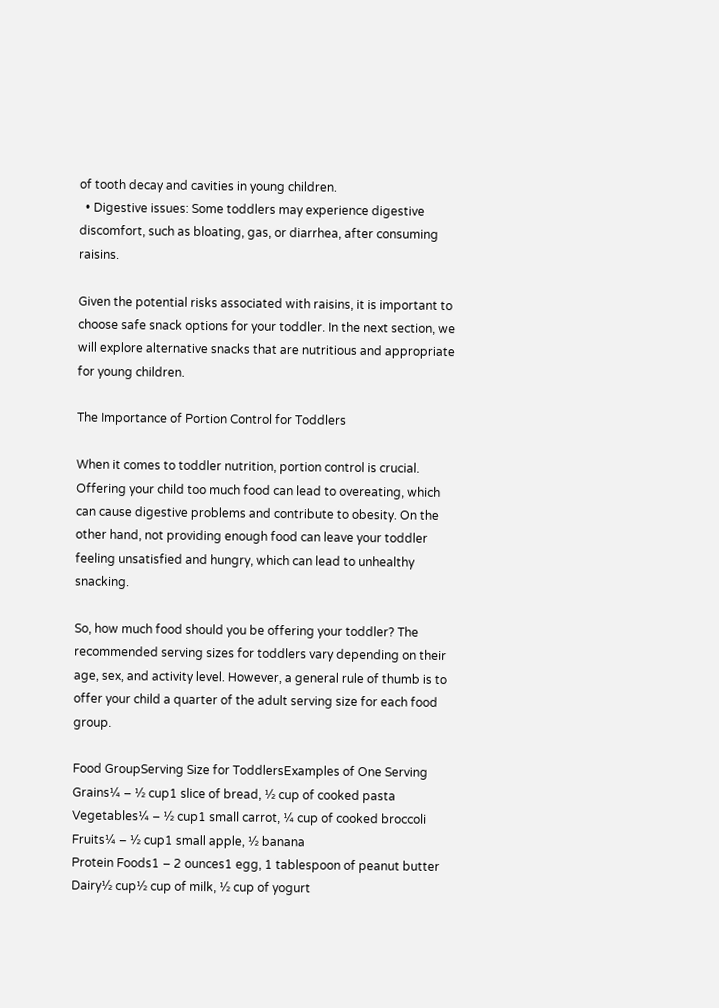of tooth decay and cavities in young children.
  • Digestive issues: Some toddlers may experience digestive discomfort, such as bloating, gas, or diarrhea, after consuming raisins.

Given the potential risks associated with raisins, it is important to choose safe snack options for your toddler. In the next section, we will explore alternative snacks that are nutritious and appropriate for young children.

The Importance of Portion Control for Toddlers

When it comes to toddler nutrition, portion control is crucial. Offering your child too much food can lead to overeating, which can cause digestive problems and contribute to obesity. On the other hand, not providing enough food can leave your toddler feeling unsatisfied and hungry, which can lead to unhealthy snacking.

So, how much food should you be offering your toddler? The recommended serving sizes for toddlers vary depending on their age, sex, and activity level. However, a general rule of thumb is to offer your child a quarter of the adult serving size for each food group.

Food GroupServing Size for ToddlersExamples of One Serving
Grains¼ – ½ cup1 slice of bread, ½ cup of cooked pasta
Vegetables¼ – ½ cup1 small carrot, ¼ cup of cooked broccoli
Fruits¼ – ½ cup1 small apple, ½ banana
Protein Foods1 – 2 ounces1 egg, 1 tablespoon of peanut butter
Dairy½ cup½ cup of milk, ½ cup of yogurt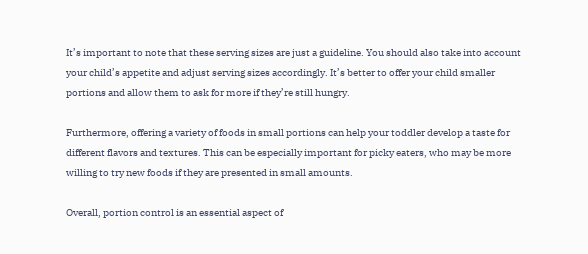It’s important to note that these serving sizes are just a guideline. You should also take into account your child’s appetite and adjust serving sizes accordingly. It’s better to offer your child smaller portions and allow them to ask for more if they’re still hungry.

Furthermore, offering a variety of foods in small portions can help your toddler develop a taste for different flavors and textures. This can be especially important for picky eaters, who may be more willing to try new foods if they are presented in small amounts.

Overall, portion control is an essential aspect of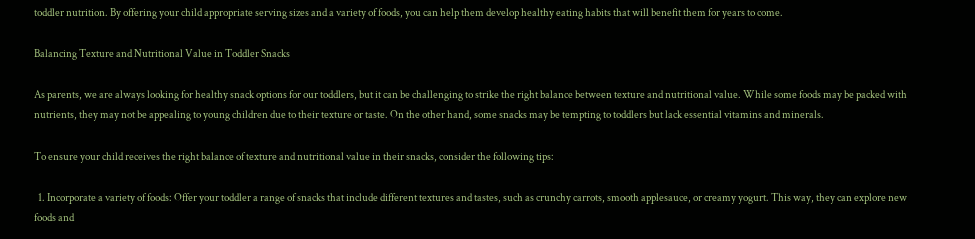toddler nutrition. By offering your child appropriate serving sizes and a variety of foods, you can help them develop healthy eating habits that will benefit them for years to come.

Balancing Texture and Nutritional Value in Toddler Snacks

As parents, we are always looking for healthy snack options for our toddlers, but it can be challenging to strike the right balance between texture and nutritional value. While some foods may be packed with nutrients, they may not be appealing to young children due to their texture or taste. On the other hand, some snacks may be tempting to toddlers but lack essential vitamins and minerals.

To ensure your child receives the right balance of texture and nutritional value in their snacks, consider the following tips:

  1. Incorporate a variety of foods: Offer your toddler a range of snacks that include different textures and tastes, such as crunchy carrots, smooth applesauce, or creamy yogurt. This way, they can explore new foods and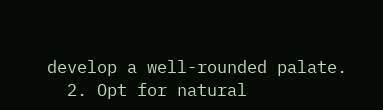develop a well-rounded palate.
  2. Opt for natural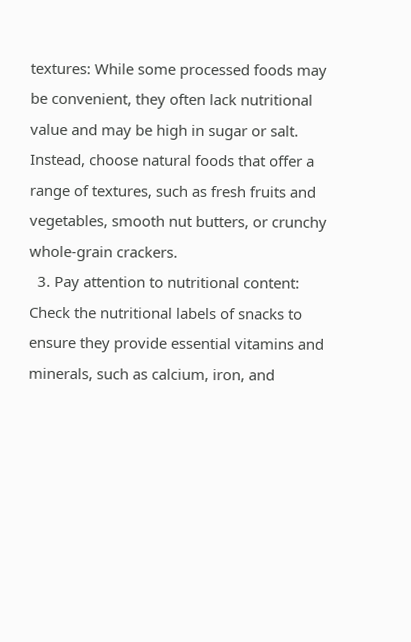textures: While some processed foods may be convenient, they often lack nutritional value and may be high in sugar or salt. Instead, choose natural foods that offer a range of textures, such as fresh fruits and vegetables, smooth nut butters, or crunchy whole-grain crackers.
  3. Pay attention to nutritional content: Check the nutritional labels of snacks to ensure they provide essential vitamins and minerals, such as calcium, iron, and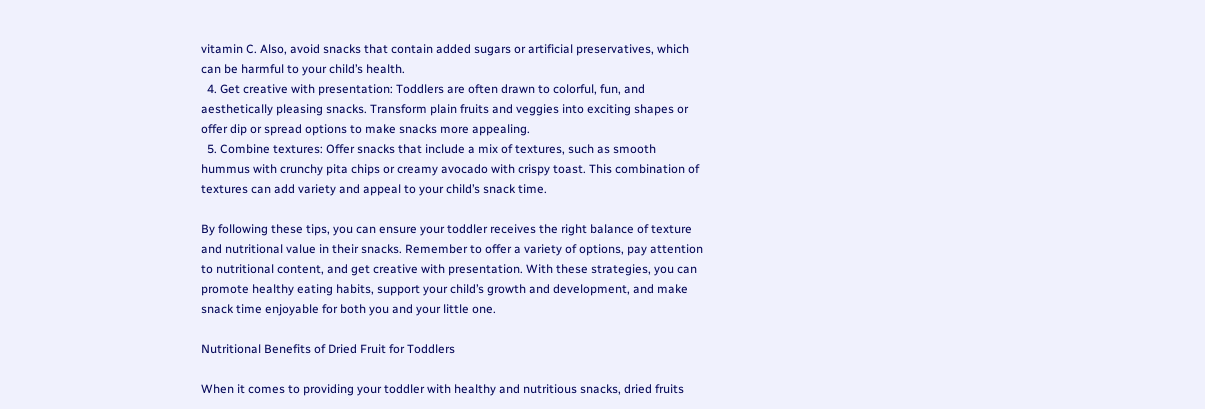vitamin C. Also, avoid snacks that contain added sugars or artificial preservatives, which can be harmful to your child’s health.
  4. Get creative with presentation: Toddlers are often drawn to colorful, fun, and aesthetically pleasing snacks. Transform plain fruits and veggies into exciting shapes or offer dip or spread options to make snacks more appealing.
  5. Combine textures: Offer snacks that include a mix of textures, such as smooth hummus with crunchy pita chips or creamy avocado with crispy toast. This combination of textures can add variety and appeal to your child’s snack time.

By following these tips, you can ensure your toddler receives the right balance of texture and nutritional value in their snacks. Remember to offer a variety of options, pay attention to nutritional content, and get creative with presentation. With these strategies, you can promote healthy eating habits, support your child’s growth and development, and make snack time enjoyable for both you and your little one.

Nutritional Benefits of Dried Fruit for Toddlers

When it comes to providing your toddler with healthy and nutritious snacks, dried fruits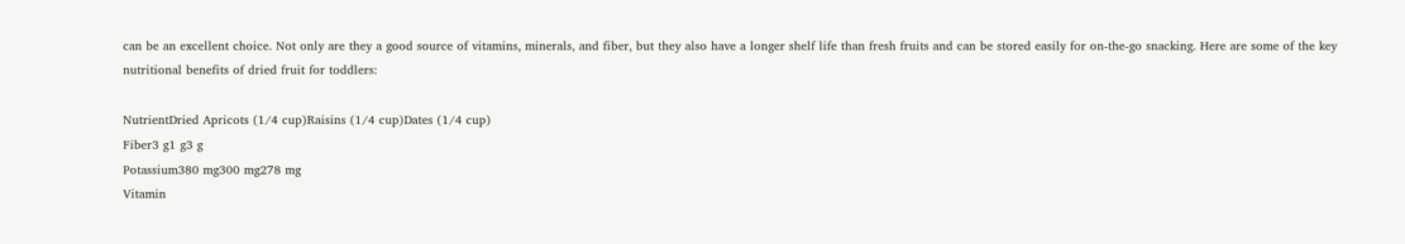can be an excellent choice. Not only are they a good source of vitamins, minerals, and fiber, but they also have a longer shelf life than fresh fruits and can be stored easily for on-the-go snacking. Here are some of the key nutritional benefits of dried fruit for toddlers:

NutrientDried Apricots (1/4 cup)Raisins (1/4 cup)Dates (1/4 cup)
Fiber3 g1 g3 g
Potassium380 mg300 mg278 mg
Vitamin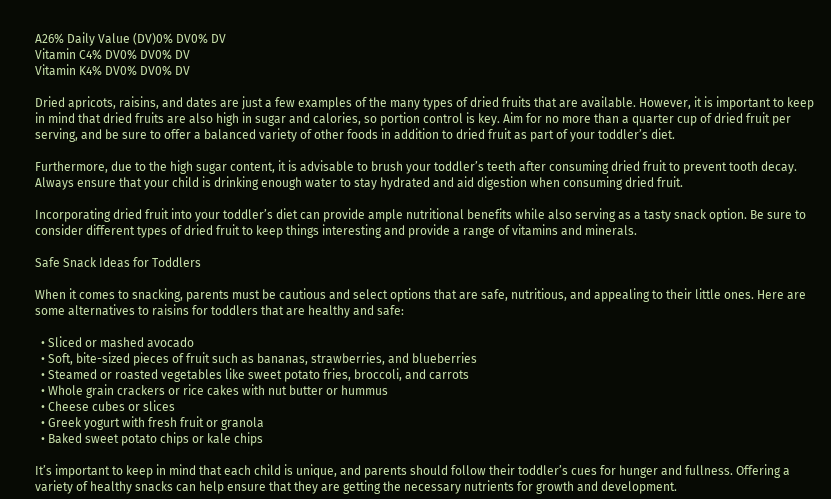A26% Daily Value (DV)0% DV0% DV
Vitamin C4% DV0% DV0% DV
Vitamin K4% DV0% DV0% DV

Dried apricots, raisins, and dates are just a few examples of the many types of dried fruits that are available. However, it is important to keep in mind that dried fruits are also high in sugar and calories, so portion control is key. Aim for no more than a quarter cup of dried fruit per serving, and be sure to offer a balanced variety of other foods in addition to dried fruit as part of your toddler’s diet.

Furthermore, due to the high sugar content, it is advisable to brush your toddler’s teeth after consuming dried fruit to prevent tooth decay. Always ensure that your child is drinking enough water to stay hydrated and aid digestion when consuming dried fruit.

Incorporating dried fruit into your toddler’s diet can provide ample nutritional benefits while also serving as a tasty snack option. Be sure to consider different types of dried fruit to keep things interesting and provide a range of vitamins and minerals.

Safe Snack Ideas for Toddlers

When it comes to snacking, parents must be cautious and select options that are safe, nutritious, and appealing to their little ones. Here are some alternatives to raisins for toddlers that are healthy and safe:

  • Sliced or mashed avocado
  • Soft, bite-sized pieces of fruit such as bananas, strawberries, and blueberries
  • Steamed or roasted vegetables like sweet potato fries, broccoli, and carrots
  • Whole grain crackers or rice cakes with nut butter or hummus
  • Cheese cubes or slices
  • Greek yogurt with fresh fruit or granola
  • Baked sweet potato chips or kale chips

It’s important to keep in mind that each child is unique, and parents should follow their toddler’s cues for hunger and fullness. Offering a variety of healthy snacks can help ensure that they are getting the necessary nutrients for growth and development.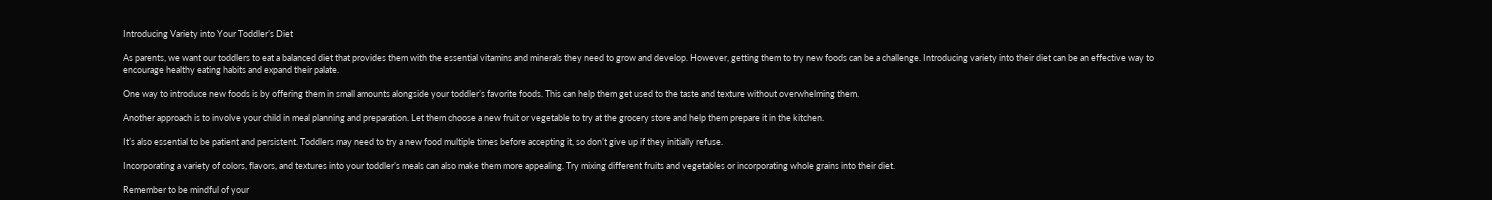Introducing Variety into Your Toddler’s Diet

As parents, we want our toddlers to eat a balanced diet that provides them with the essential vitamins and minerals they need to grow and develop. However, getting them to try new foods can be a challenge. Introducing variety into their diet can be an effective way to encourage healthy eating habits and expand their palate.

One way to introduce new foods is by offering them in small amounts alongside your toddler’s favorite foods. This can help them get used to the taste and texture without overwhelming them.

Another approach is to involve your child in meal planning and preparation. Let them choose a new fruit or vegetable to try at the grocery store and help them prepare it in the kitchen.

It’s also essential to be patient and persistent. Toddlers may need to try a new food multiple times before accepting it, so don’t give up if they initially refuse.

Incorporating a variety of colors, flavors, and textures into your toddler’s meals can also make them more appealing. Try mixing different fruits and vegetables or incorporating whole grains into their diet.

Remember to be mindful of your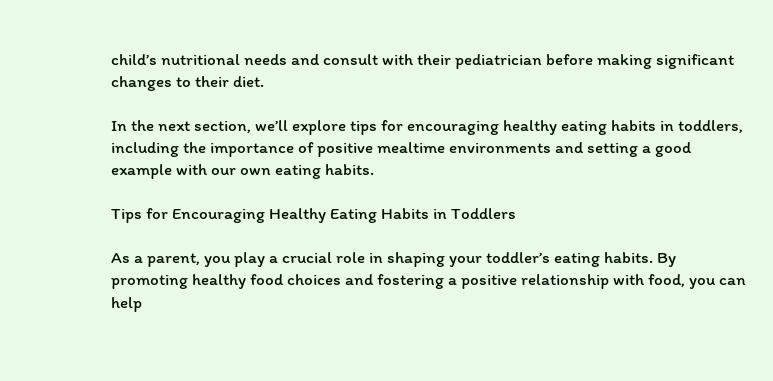child’s nutritional needs and consult with their pediatrician before making significant changes to their diet.

In the next section, we’ll explore tips for encouraging healthy eating habits in toddlers, including the importance of positive mealtime environments and setting a good example with our own eating habits.

Tips for Encouraging Healthy Eating Habits in Toddlers

As a parent, you play a crucial role in shaping your toddler’s eating habits. By promoting healthy food choices and fostering a positive relationship with food, you can help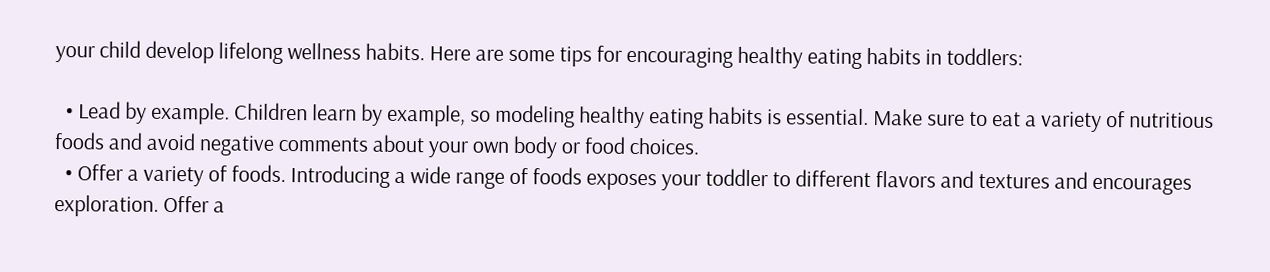your child develop lifelong wellness habits. Here are some tips for encouraging healthy eating habits in toddlers:

  • Lead by example. Children learn by example, so modeling healthy eating habits is essential. Make sure to eat a variety of nutritious foods and avoid negative comments about your own body or food choices.
  • Offer a variety of foods. Introducing a wide range of foods exposes your toddler to different flavors and textures and encourages exploration. Offer a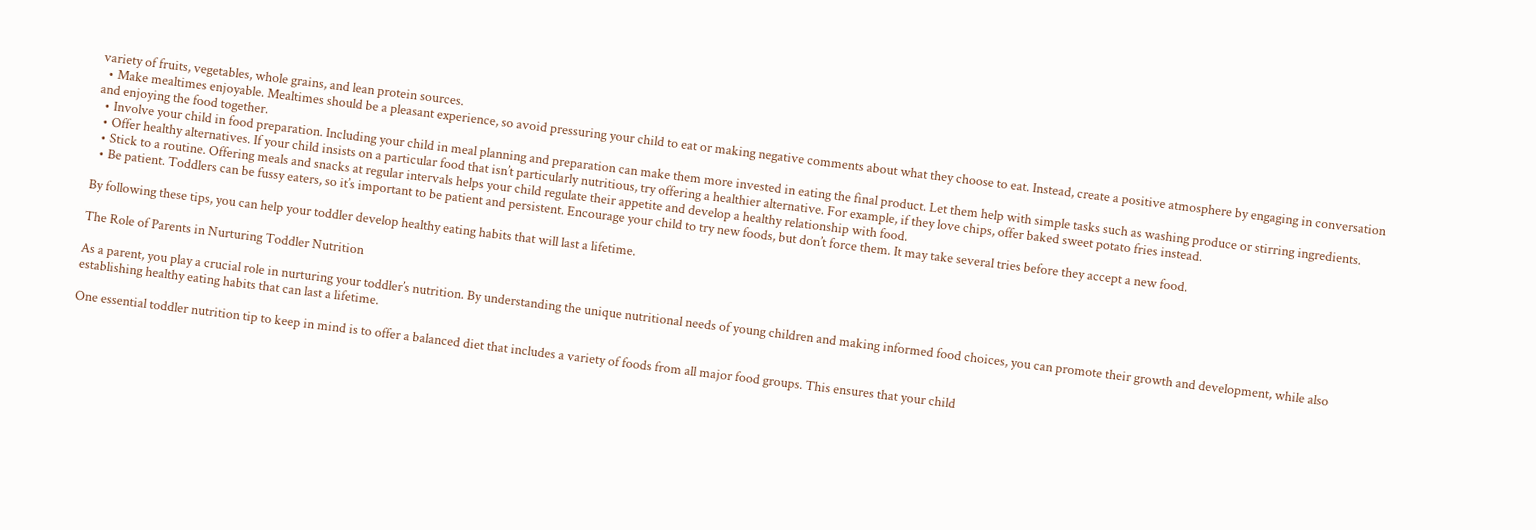variety of fruits, vegetables, whole grains, and lean protein sources.
  • Make mealtimes enjoyable. Mealtimes should be a pleasant experience, so avoid pressuring your child to eat or making negative comments about what they choose to eat. Instead, create a positive atmosphere by engaging in conversation and enjoying the food together.
  • Involve your child in food preparation. Including your child in meal planning and preparation can make them more invested in eating the final product. Let them help with simple tasks such as washing produce or stirring ingredients.
  • Offer healthy alternatives. If your child insists on a particular food that isn’t particularly nutritious, try offering a healthier alternative. For example, if they love chips, offer baked sweet potato fries instead.
  • Stick to a routine. Offering meals and snacks at regular intervals helps your child regulate their appetite and develop a healthy relationship with food.
  • Be patient. Toddlers can be fussy eaters, so it’s important to be patient and persistent. Encourage your child to try new foods, but don’t force them. It may take several tries before they accept a new food.

By following these tips, you can help your toddler develop healthy eating habits that will last a lifetime.

The Role of Parents in Nurturing Toddler Nutrition

As a parent, you play a crucial role in nurturing your toddler’s nutrition. By understanding the unique nutritional needs of young children and making informed food choices, you can promote their growth and development, while also establishing healthy eating habits that can last a lifetime.

One essential toddler nutrition tip to keep in mind is to offer a balanced diet that includes a variety of foods from all major food groups. This ensures that your child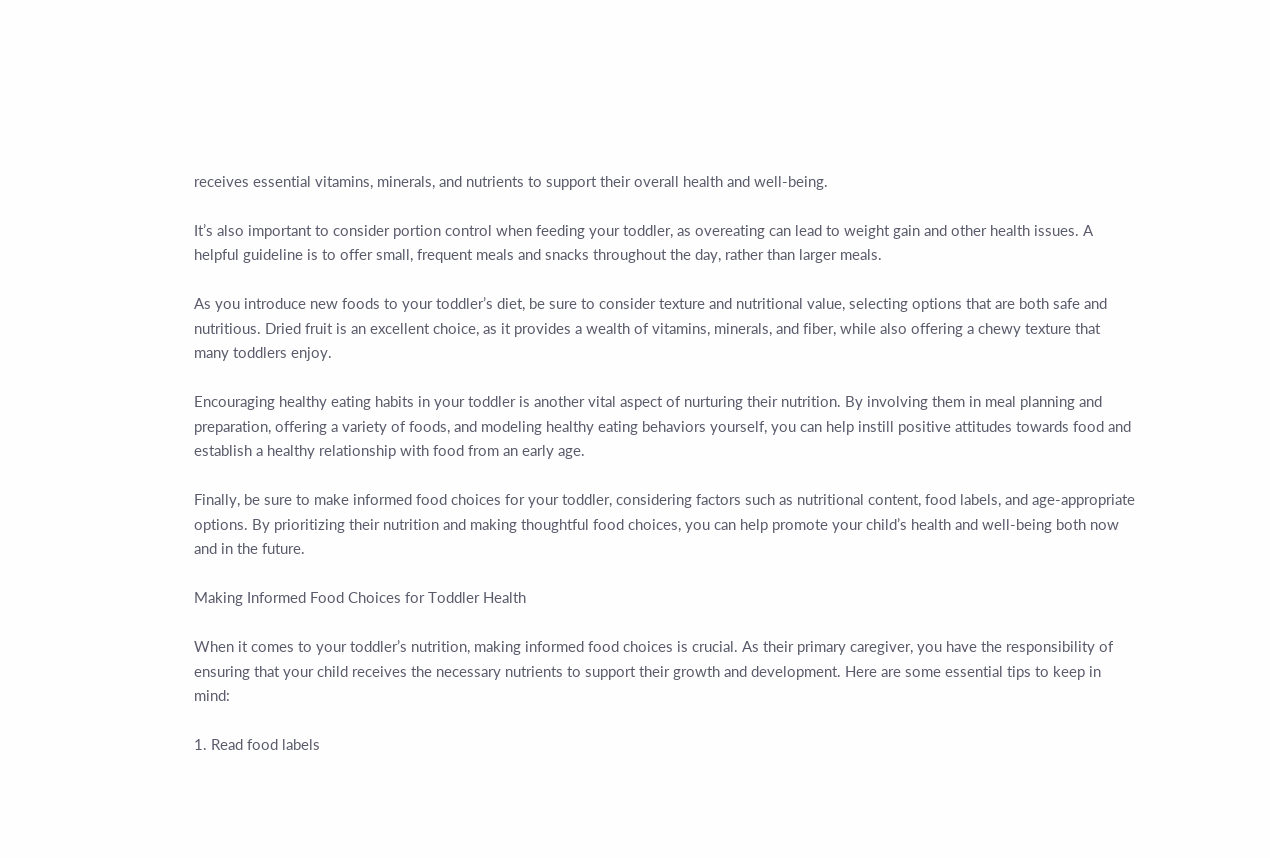receives essential vitamins, minerals, and nutrients to support their overall health and well-being.

It’s also important to consider portion control when feeding your toddler, as overeating can lead to weight gain and other health issues. A helpful guideline is to offer small, frequent meals and snacks throughout the day, rather than larger meals.

As you introduce new foods to your toddler’s diet, be sure to consider texture and nutritional value, selecting options that are both safe and nutritious. Dried fruit is an excellent choice, as it provides a wealth of vitamins, minerals, and fiber, while also offering a chewy texture that many toddlers enjoy.

Encouraging healthy eating habits in your toddler is another vital aspect of nurturing their nutrition. By involving them in meal planning and preparation, offering a variety of foods, and modeling healthy eating behaviors yourself, you can help instill positive attitudes towards food and establish a healthy relationship with food from an early age.

Finally, be sure to make informed food choices for your toddler, considering factors such as nutritional content, food labels, and age-appropriate options. By prioritizing their nutrition and making thoughtful food choices, you can help promote your child’s health and well-being both now and in the future.

Making Informed Food Choices for Toddler Health

When it comes to your toddler’s nutrition, making informed food choices is crucial. As their primary caregiver, you have the responsibility of ensuring that your child receives the necessary nutrients to support their growth and development. Here are some essential tips to keep in mind:

1. Read food labels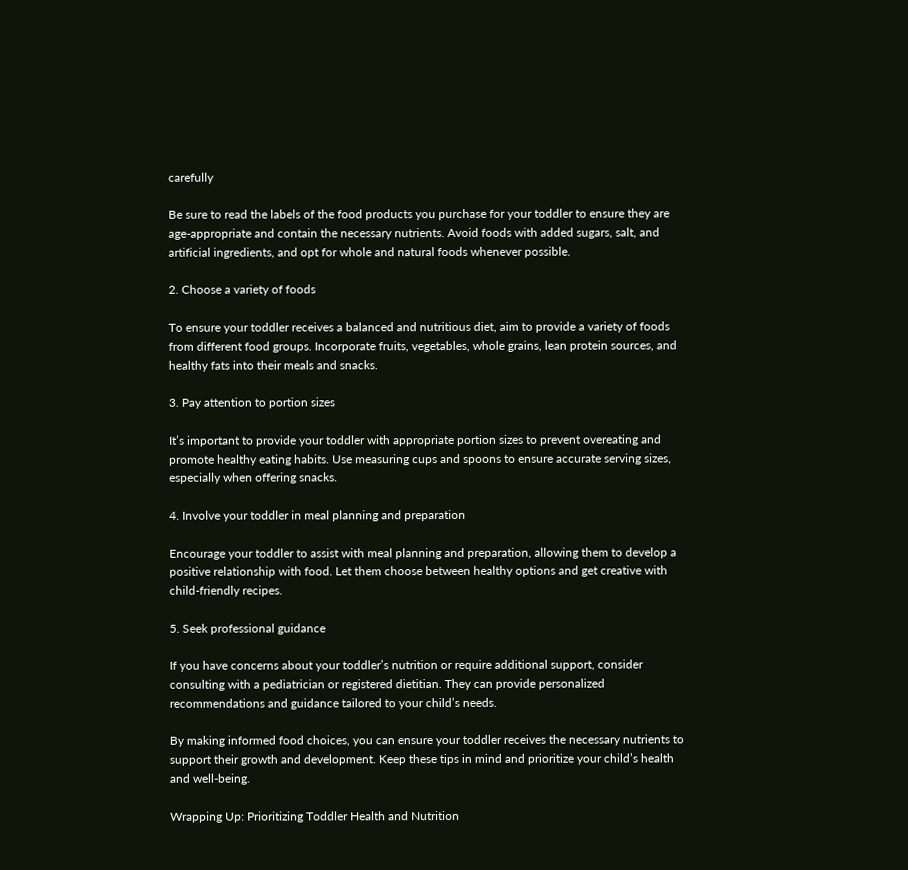carefully

Be sure to read the labels of the food products you purchase for your toddler to ensure they are age-appropriate and contain the necessary nutrients. Avoid foods with added sugars, salt, and artificial ingredients, and opt for whole and natural foods whenever possible.

2. Choose a variety of foods

To ensure your toddler receives a balanced and nutritious diet, aim to provide a variety of foods from different food groups. Incorporate fruits, vegetables, whole grains, lean protein sources, and healthy fats into their meals and snacks.

3. Pay attention to portion sizes

It’s important to provide your toddler with appropriate portion sizes to prevent overeating and promote healthy eating habits. Use measuring cups and spoons to ensure accurate serving sizes, especially when offering snacks.

4. Involve your toddler in meal planning and preparation

Encourage your toddler to assist with meal planning and preparation, allowing them to develop a positive relationship with food. Let them choose between healthy options and get creative with child-friendly recipes.

5. Seek professional guidance

If you have concerns about your toddler’s nutrition or require additional support, consider consulting with a pediatrician or registered dietitian. They can provide personalized recommendations and guidance tailored to your child’s needs.

By making informed food choices, you can ensure your toddler receives the necessary nutrients to support their growth and development. Keep these tips in mind and prioritize your child’s health and well-being.

Wrapping Up: Prioritizing Toddler Health and Nutrition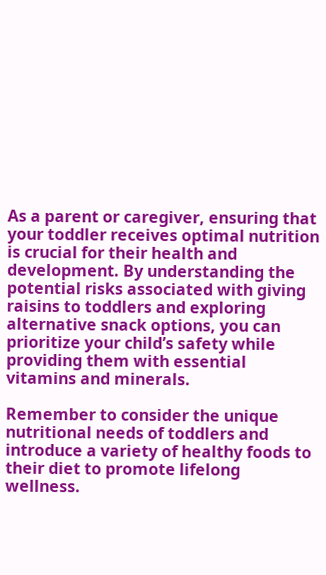As a parent or caregiver, ensuring that your toddler receives optimal nutrition is crucial for their health and development. By understanding the potential risks associated with giving raisins to toddlers and exploring alternative snack options, you can prioritize your child’s safety while providing them with essential vitamins and minerals.

Remember to consider the unique nutritional needs of toddlers and introduce a variety of healthy foods to their diet to promote lifelong wellness.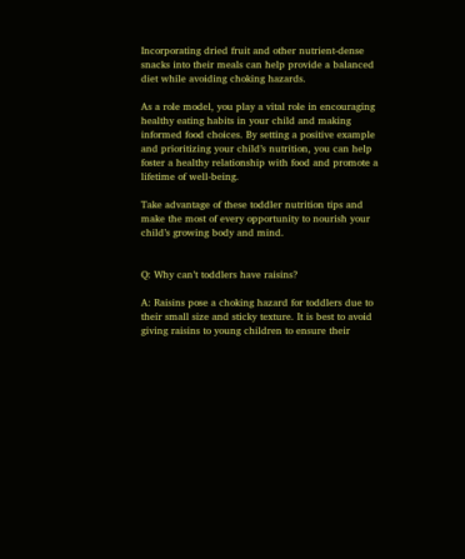Incorporating dried fruit and other nutrient-dense snacks into their meals can help provide a balanced diet while avoiding choking hazards.

As a role model, you play a vital role in encouraging healthy eating habits in your child and making informed food choices. By setting a positive example and prioritizing your child’s nutrition, you can help foster a healthy relationship with food and promote a lifetime of well-being.

Take advantage of these toddler nutrition tips and make the most of every opportunity to nourish your child’s growing body and mind.


Q: Why can’t toddlers have raisins?

A: Raisins pose a choking hazard for toddlers due to their small size and sticky texture. It is best to avoid giving raisins to young children to ensure their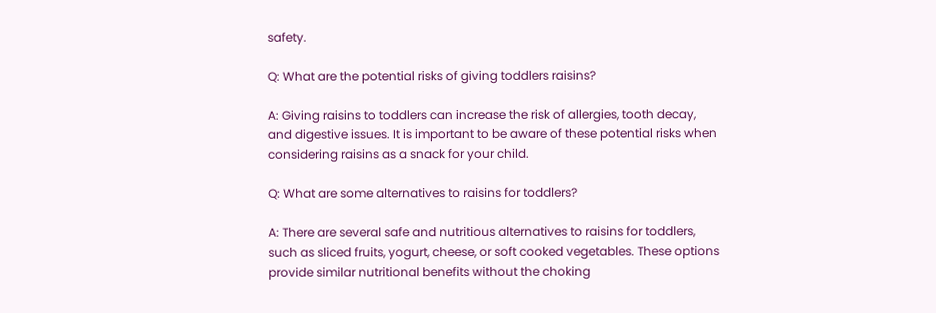safety.

Q: What are the potential risks of giving toddlers raisins?

A: Giving raisins to toddlers can increase the risk of allergies, tooth decay, and digestive issues. It is important to be aware of these potential risks when considering raisins as a snack for your child.

Q: What are some alternatives to raisins for toddlers?

A: There are several safe and nutritious alternatives to raisins for toddlers, such as sliced fruits, yogurt, cheese, or soft cooked vegetables. These options provide similar nutritional benefits without the choking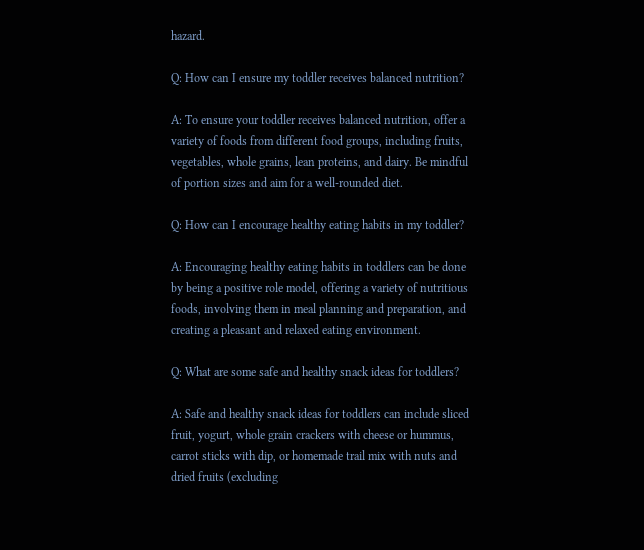hazard.

Q: How can I ensure my toddler receives balanced nutrition?

A: To ensure your toddler receives balanced nutrition, offer a variety of foods from different food groups, including fruits, vegetables, whole grains, lean proteins, and dairy. Be mindful of portion sizes and aim for a well-rounded diet.

Q: How can I encourage healthy eating habits in my toddler?

A: Encouraging healthy eating habits in toddlers can be done by being a positive role model, offering a variety of nutritious foods, involving them in meal planning and preparation, and creating a pleasant and relaxed eating environment.

Q: What are some safe and healthy snack ideas for toddlers?

A: Safe and healthy snack ideas for toddlers can include sliced fruit, yogurt, whole grain crackers with cheese or hummus, carrot sticks with dip, or homemade trail mix with nuts and dried fruits (excluding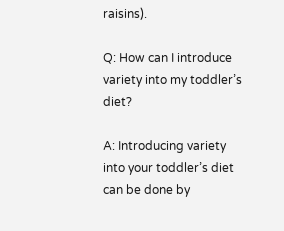raisins).

Q: How can I introduce variety into my toddler’s diet?

A: Introducing variety into your toddler’s diet can be done by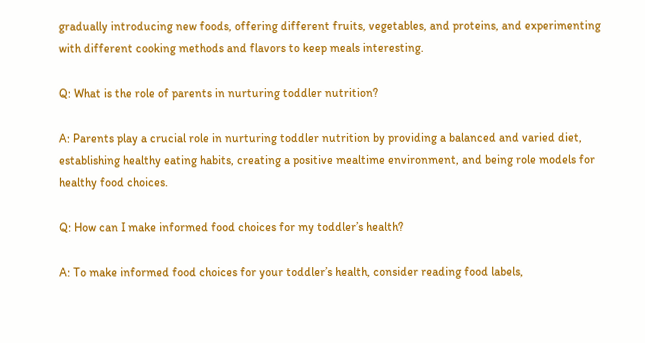gradually introducing new foods, offering different fruits, vegetables, and proteins, and experimenting with different cooking methods and flavors to keep meals interesting.

Q: What is the role of parents in nurturing toddler nutrition?

A: Parents play a crucial role in nurturing toddler nutrition by providing a balanced and varied diet, establishing healthy eating habits, creating a positive mealtime environment, and being role models for healthy food choices.

Q: How can I make informed food choices for my toddler’s health?

A: To make informed food choices for your toddler’s health, consider reading food labels,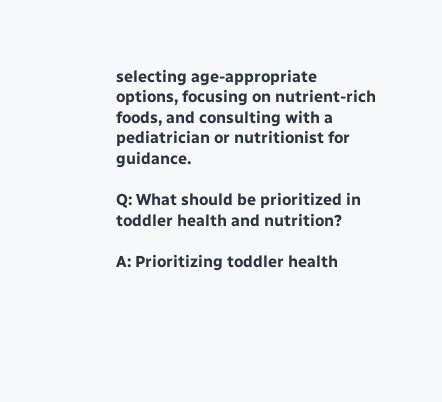selecting age-appropriate options, focusing on nutrient-rich foods, and consulting with a pediatrician or nutritionist for guidance.

Q: What should be prioritized in toddler health and nutrition?

A: Prioritizing toddler health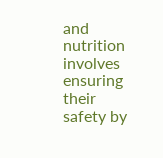and nutrition involves ensuring their safety by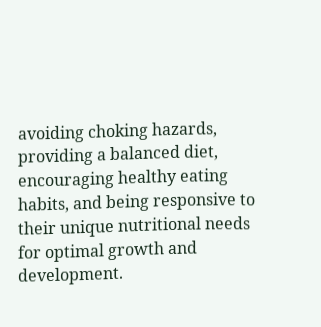avoiding choking hazards, providing a balanced diet, encouraging healthy eating habits, and being responsive to their unique nutritional needs for optimal growth and development.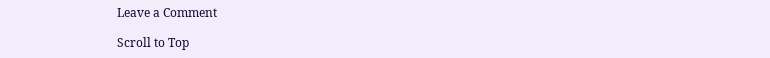Leave a Comment

Scroll to Top